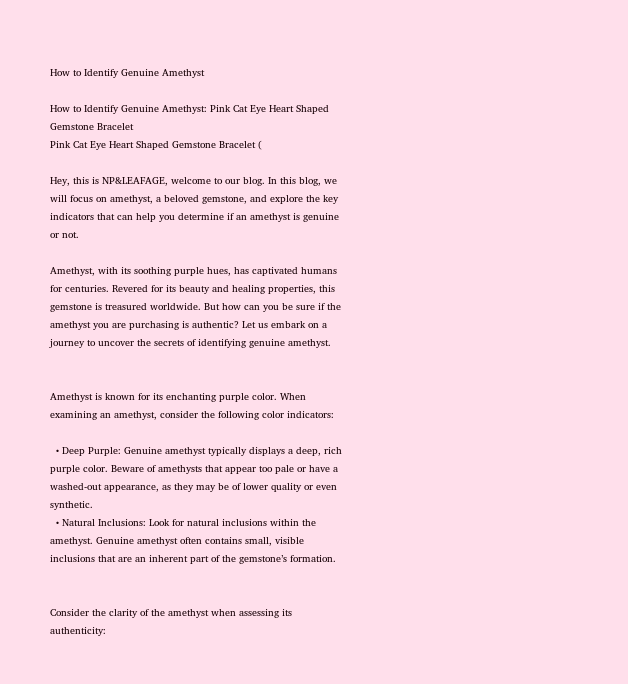How to Identify Genuine Amethyst

How to Identify Genuine Amethyst: Pink Cat Eye Heart Shaped Gemstone Bracelet
Pink Cat Eye Heart Shaped Gemstone Bracelet (

Hey, this is NP&LEAFAGE, welcome to our blog. In this blog, we will focus on amethyst, a beloved gemstone, and explore the key indicators that can help you determine if an amethyst is genuine or not.

Amethyst, with its soothing purple hues, has captivated humans for centuries. Revered for its beauty and healing properties, this gemstone is treasured worldwide. But how can you be sure if the amethyst you are purchasing is authentic? Let us embark on a journey to uncover the secrets of identifying genuine amethyst.


Amethyst is known for its enchanting purple color. When examining an amethyst, consider the following color indicators:

  • Deep Purple: Genuine amethyst typically displays a deep, rich purple color. Beware of amethysts that appear too pale or have a washed-out appearance, as they may be of lower quality or even synthetic.
  • Natural Inclusions: Look for natural inclusions within the amethyst. Genuine amethyst often contains small, visible inclusions that are an inherent part of the gemstone’s formation.


Consider the clarity of the amethyst when assessing its authenticity: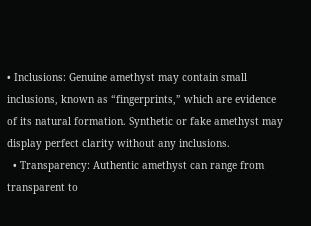• Inclusions: Genuine amethyst may contain small inclusions, known as “fingerprints,” which are evidence of its natural formation. Synthetic or fake amethyst may display perfect clarity without any inclusions.
  • Transparency: Authentic amethyst can range from transparent to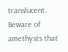translucent. Beware of amethysts that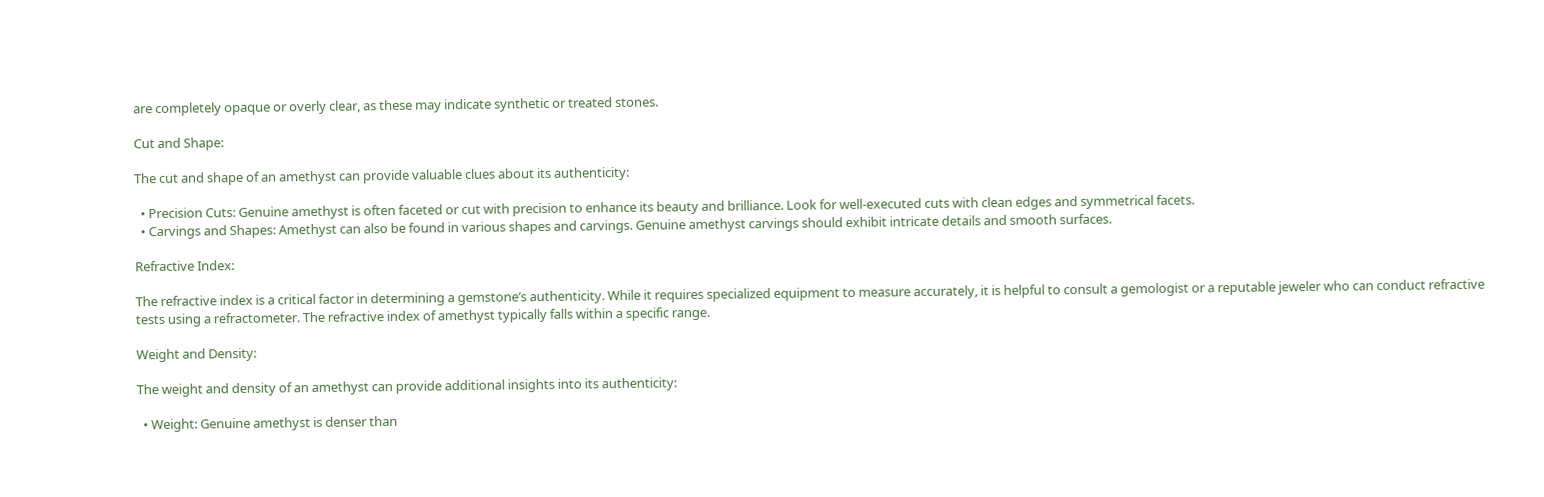are completely opaque or overly clear, as these may indicate synthetic or treated stones.

Cut and Shape:

The cut and shape of an amethyst can provide valuable clues about its authenticity:

  • Precision Cuts: Genuine amethyst is often faceted or cut with precision to enhance its beauty and brilliance. Look for well-executed cuts with clean edges and symmetrical facets.
  • Carvings and Shapes: Amethyst can also be found in various shapes and carvings. Genuine amethyst carvings should exhibit intricate details and smooth surfaces.

Refractive Index:

The refractive index is a critical factor in determining a gemstone’s authenticity. While it requires specialized equipment to measure accurately, it is helpful to consult a gemologist or a reputable jeweler who can conduct refractive tests using a refractometer. The refractive index of amethyst typically falls within a specific range.

Weight and Density:

The weight and density of an amethyst can provide additional insights into its authenticity:

  • Weight: Genuine amethyst is denser than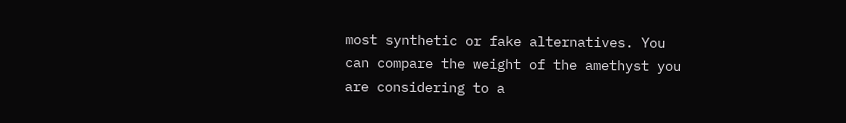most synthetic or fake alternatives. You can compare the weight of the amethyst you are considering to a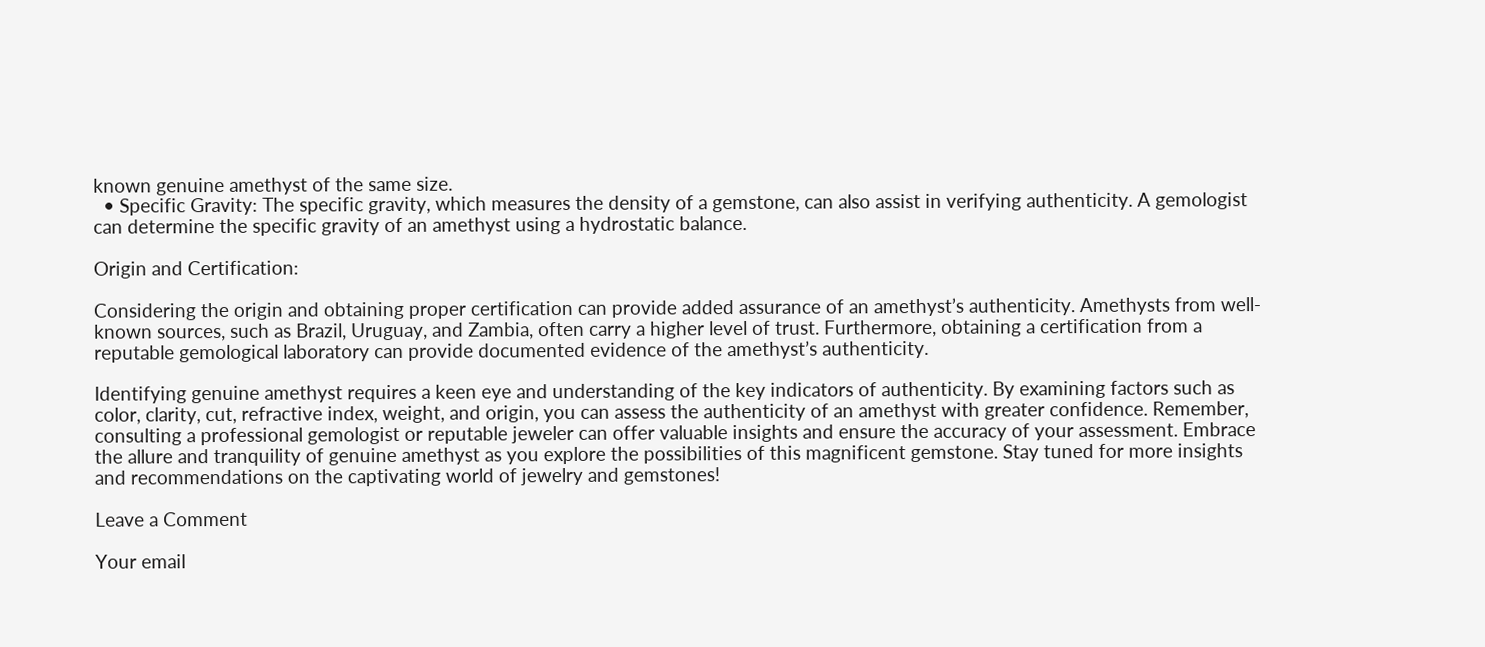known genuine amethyst of the same size.
  • Specific Gravity: The specific gravity, which measures the density of a gemstone, can also assist in verifying authenticity. A gemologist can determine the specific gravity of an amethyst using a hydrostatic balance.

Origin and Certification:

Considering the origin and obtaining proper certification can provide added assurance of an amethyst’s authenticity. Amethysts from well-known sources, such as Brazil, Uruguay, and Zambia, often carry a higher level of trust. Furthermore, obtaining a certification from a reputable gemological laboratory can provide documented evidence of the amethyst’s authenticity.

Identifying genuine amethyst requires a keen eye and understanding of the key indicators of authenticity. By examining factors such as color, clarity, cut, refractive index, weight, and origin, you can assess the authenticity of an amethyst with greater confidence. Remember, consulting a professional gemologist or reputable jeweler can offer valuable insights and ensure the accuracy of your assessment. Embrace the allure and tranquility of genuine amethyst as you explore the possibilities of this magnificent gemstone. Stay tuned for more insights and recommendations on the captivating world of jewelry and gemstones!

Leave a Comment

Your email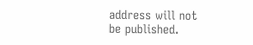address will not be published.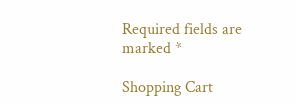Required fields are marked *

Shopping Cart